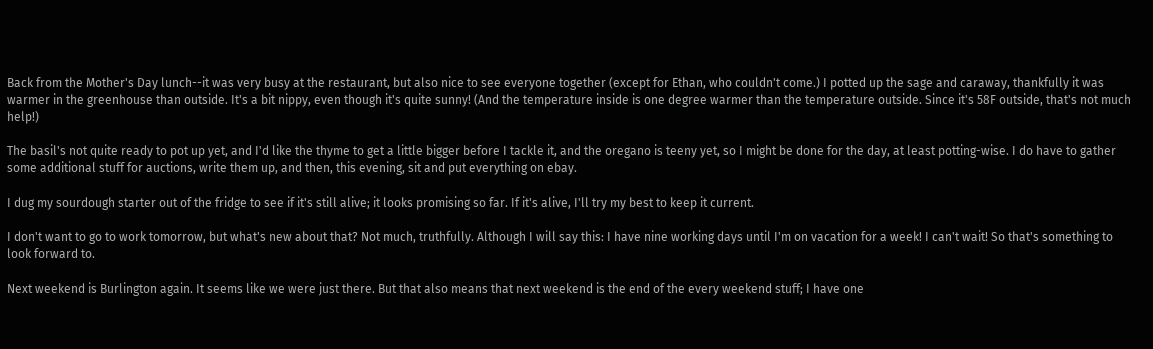Back from the Mother's Day lunch--it was very busy at the restaurant, but also nice to see everyone together (except for Ethan, who couldn't come.) I potted up the sage and caraway, thankfully it was warmer in the greenhouse than outside. It's a bit nippy, even though it's quite sunny! (And the temperature inside is one degree warmer than the temperature outside. Since it's 58F outside, that's not much help!)

The basil's not quite ready to pot up yet, and I'd like the thyme to get a little bigger before I tackle it, and the oregano is teeny yet, so I might be done for the day, at least potting-wise. I do have to gather some additional stuff for auctions, write them up, and then, this evening, sit and put everything on ebay.

I dug my sourdough starter out of the fridge to see if it's still alive; it looks promising so far. If it's alive, I'll try my best to keep it current.

I don't want to go to work tomorrow, but what's new about that? Not much, truthfully. Although I will say this: I have nine working days until I'm on vacation for a week! I can't wait! So that's something to look forward to.

Next weekend is Burlington again. It seems like we were just there. But that also means that next weekend is the end of the every weekend stuff; I have one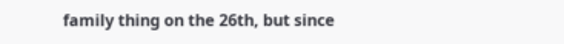family thing on the 26th, but since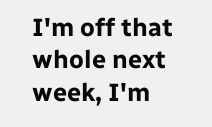I'm off that whole next week, I'm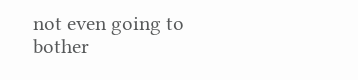not even going to bother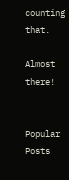counting that.

Almost there!


Popular Posts